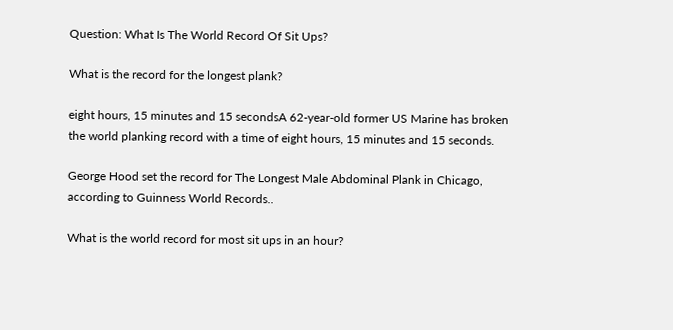Question: What Is The World Record Of Sit Ups?

What is the record for the longest plank?

eight hours, 15 minutes and 15 secondsA 62-year-old former US Marine has broken the world planking record with a time of eight hours, 15 minutes and 15 seconds.

George Hood set the record for The Longest Male Abdominal Plank in Chicago, according to Guinness World Records..

What is the world record for most sit ups in an hour?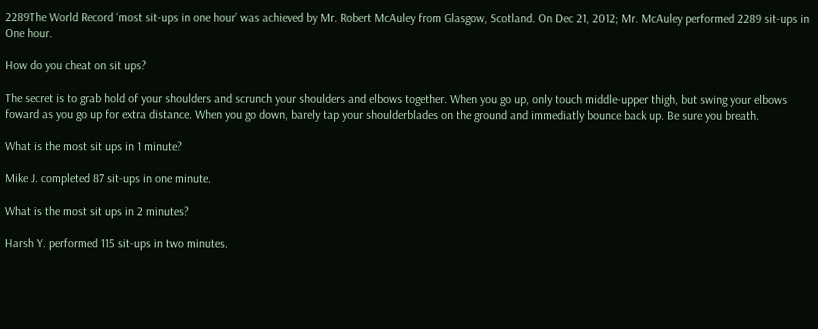2289The World Record ‘most sit-ups in one hour’ was achieved by Mr. Robert McAuley from Glasgow, Scotland. On Dec 21, 2012; Mr. McAuley performed 2289 sit-ups in One hour.

How do you cheat on sit ups?

The secret is to grab hold of your shoulders and scrunch your shoulders and elbows together. When you go up, only touch middle-upper thigh, but swing your elbows foward as you go up for extra distance. When you go down, barely tap your shoulderblades on the ground and immediatly bounce back up. Be sure you breath.

What is the most sit ups in 1 minute?

Mike J. completed 87 sit-ups in one minute.

What is the most sit ups in 2 minutes?

Harsh Y. performed 115 sit-ups in two minutes.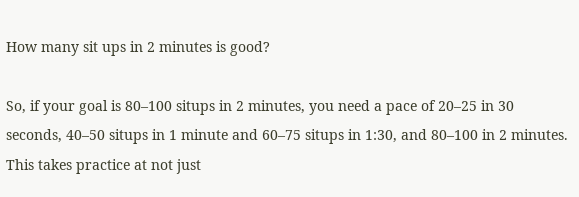How many sit ups in 2 minutes is good?

So, if your goal is 80–100 situps in 2 minutes, you need a pace of 20–25 in 30 seconds, 40–50 situps in 1 minute and 60–75 situps in 1:30, and 80–100 in 2 minutes. This takes practice at not just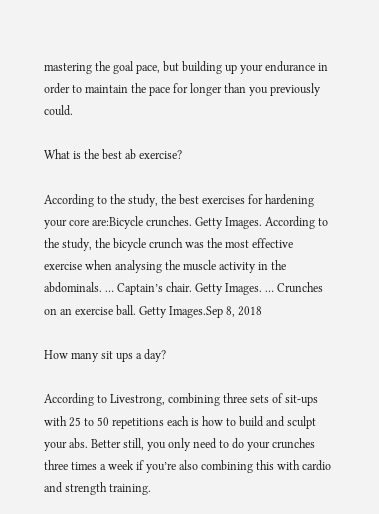mastering the goal pace, but building up your endurance in order to maintain the pace for longer than you previously could.

What is the best ab exercise?

According to the study, the best exercises for hardening your core are:Bicycle crunches. Getty Images. According to the study, the bicycle crunch was the most effective exercise when analysing the muscle activity in the abdominals. … Captain’s chair. Getty Images. … Crunches on an exercise ball. Getty Images.Sep 8, 2018

How many sit ups a day?

According to Livestrong, combining three sets of sit-ups with 25 to 50 repetitions each is how to build and sculpt your abs. Better still, you only need to do your crunches three times a week if you’re also combining this with cardio and strength training.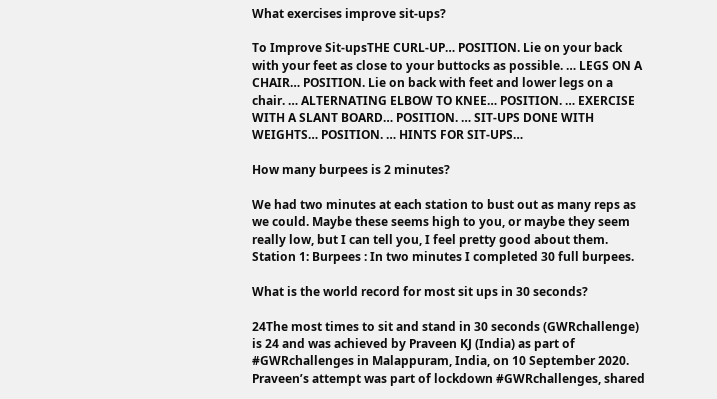What exercises improve sit-ups?

To Improve Sit-upsTHE CURL-UP… POSITION. Lie on your back with your feet as close to your buttocks as possible. … LEGS ON A CHAIR… POSITION. Lie on back with feet and lower legs on a chair. … ALTERNATING ELBOW TO KNEE… POSITION. … EXERCISE WITH A SLANT BOARD… POSITION. … SIT-UPS DONE WITH WEIGHTS… POSITION. … HINTS FOR SIT-UPS…

How many burpees is 2 minutes?

We had two minutes at each station to bust out as many reps as we could. Maybe these seems high to you, or maybe they seem really low, but I can tell you, I feel pretty good about them. Station 1: Burpees : In two minutes I completed 30 full burpees.

What is the world record for most sit ups in 30 seconds?

24The most times to sit and stand in 30 seconds (GWRchallenge) is 24 and was achieved by Praveen KJ (India) as part of #GWRchallenges in Malappuram, India, on 10 September 2020. Praveen’s attempt was part of lockdown #GWRchallenges, shared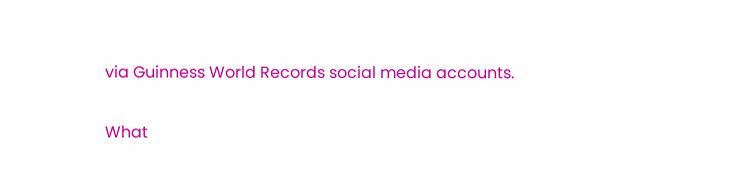via Guinness World Records social media accounts.

What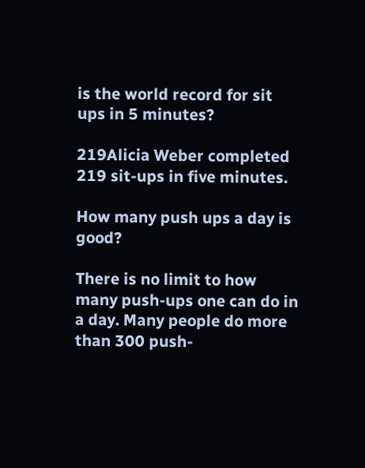is the world record for sit ups in 5 minutes?

219Alicia Weber completed 219 sit-ups in five minutes.

How many push ups a day is good?

There is no limit to how many push-ups one can do in a day. Many people do more than 300 push-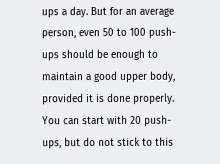ups a day. But for an average person, even 50 to 100 push-ups should be enough to maintain a good upper body, provided it is done properly. You can start with 20 push-ups, but do not stick to this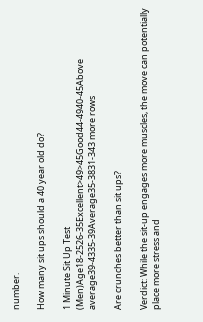number.

How many sit ups should a 40 year old do?

1 Minute Sit Up Test (Men)Age18-2526-35Excellent>49>45Good44-4940-45Above average39-4335-39Average35-3831-343 more rows

Are crunches better than sit ups?

Verdict: While the sit-up engages more muscles, the move can potentially place more stress and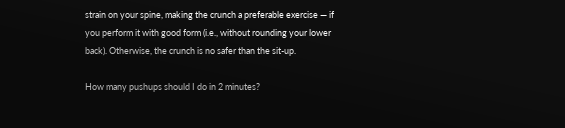strain on your spine, making the crunch a preferable exercise — if you perform it with good form (i.e., without rounding your lower back). Otherwise, the crunch is no safer than the sit-up.

How many pushups should I do in 2 minutes?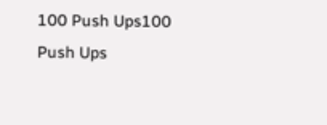100 Push Ups100 Push Ups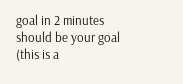goal in 2 minutes should be your goal (this is a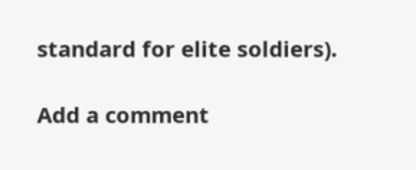standard for elite soldiers).

Add a comment